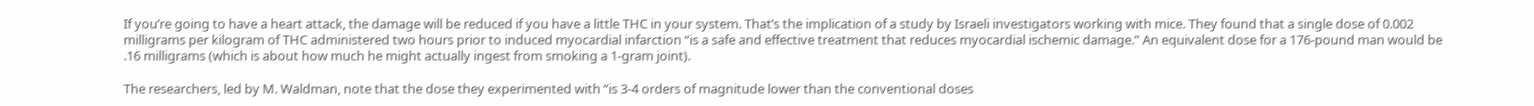If you’re going to have a heart attack, the damage will be reduced if you have a little THC in your system. That’s the implication of a study by Israeli investigators working with mice. They found that a single dose of 0.002 milligrams per kilogram of THC administered two hours prior to induced myocardial infarction “is a safe and effective treatment that reduces myocardial ischemic damage.” An equivalent dose for a 176-pound man would be .16 milligrams (which is about how much he might actually ingest from smoking a 1-gram joint).

The researchers, led by M. Waldman, note that the dose they experimented with “is 3-4 orders of magnitude lower than the conventional doses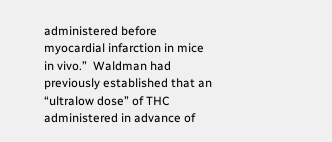administered before myocardial infarction in mice in vivo.”  Waldman had previously established that an “ultralow dose” of THC administered in advance of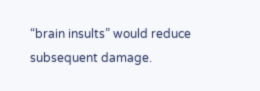“brain insults” would reduce  subsequent damage.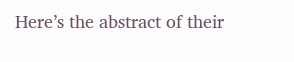Here’s the abstract of their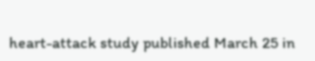heart-attack study published March 25 in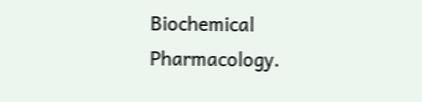Biochemical Pharmacology.